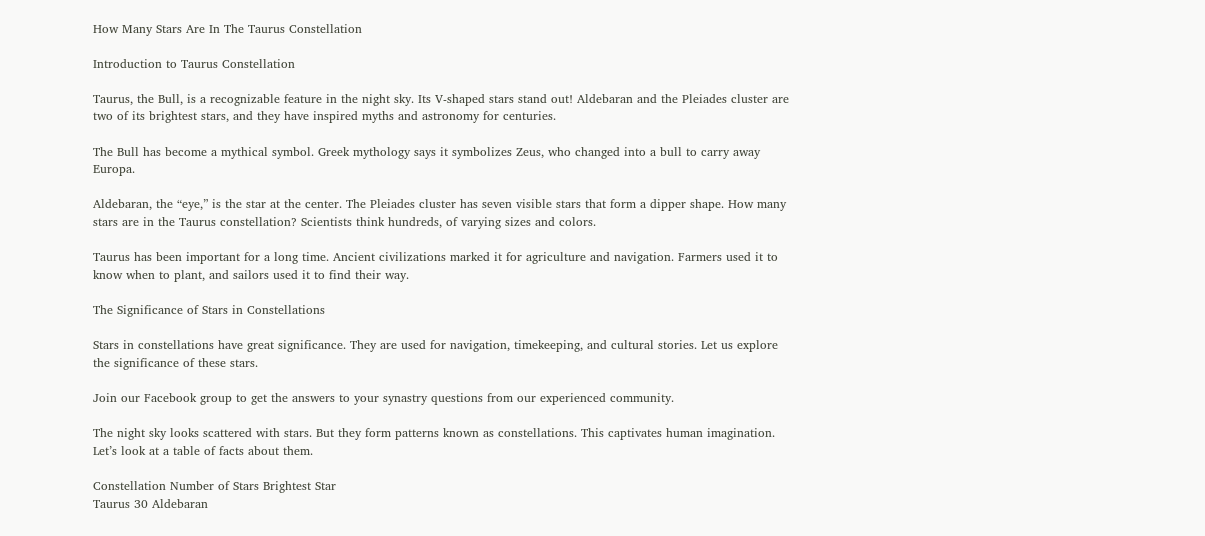How Many Stars Are In The Taurus Constellation

Introduction to Taurus Constellation

Taurus, the Bull, is a recognizable feature in the night sky. Its V-shaped stars stand out! Aldebaran and the Pleiades cluster are two of its brightest stars, and they have inspired myths and astronomy for centuries.

The Bull has become a mythical symbol. Greek mythology says it symbolizes Zeus, who changed into a bull to carry away Europa.

Aldebaran, the “eye,” is the star at the center. The Pleiades cluster has seven visible stars that form a dipper shape. How many stars are in the Taurus constellation? Scientists think hundreds, of varying sizes and colors.

Taurus has been important for a long time. Ancient civilizations marked it for agriculture and navigation. Farmers used it to know when to plant, and sailors used it to find their way.

The Significance of Stars in Constellations

Stars in constellations have great significance. They are used for navigation, timekeeping, and cultural stories. Let us explore the significance of these stars.

Join our Facebook group to get the answers to your synastry questions from our experienced community.

The night sky looks scattered with stars. But they form patterns known as constellations. This captivates human imagination. Let’s look at a table of facts about them.

Constellation Number of Stars Brightest Star
Taurus 30 Aldebaran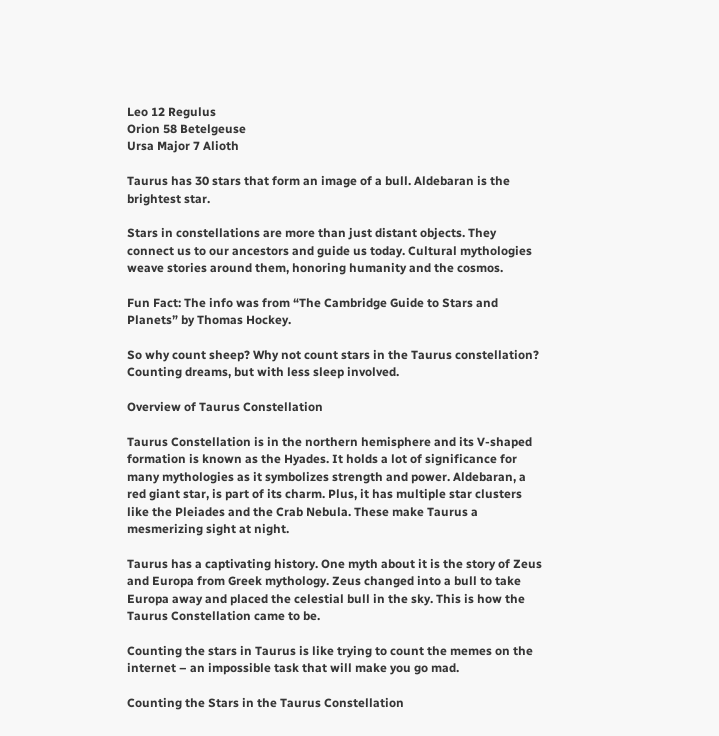Leo 12 Regulus
Orion 58 Betelgeuse
Ursa Major 7 Alioth

Taurus has 30 stars that form an image of a bull. Aldebaran is the brightest star.

Stars in constellations are more than just distant objects. They connect us to our ancestors and guide us today. Cultural mythologies weave stories around them, honoring humanity and the cosmos.

Fun Fact: The info was from “The Cambridge Guide to Stars and Planets” by Thomas Hockey.

So why count sheep? Why not count stars in the Taurus constellation? Counting dreams, but with less sleep involved.

Overview of Taurus Constellation

Taurus Constellation is in the northern hemisphere and its V-shaped formation is known as the Hyades. It holds a lot of significance for many mythologies as it symbolizes strength and power. Aldebaran, a red giant star, is part of its charm. Plus, it has multiple star clusters like the Pleiades and the Crab Nebula. These make Taurus a mesmerizing sight at night.

Taurus has a captivating history. One myth about it is the story of Zeus and Europa from Greek mythology. Zeus changed into a bull to take Europa away and placed the celestial bull in the sky. This is how the Taurus Constellation came to be.

Counting the stars in Taurus is like trying to count the memes on the internet – an impossible task that will make you go mad.

Counting the Stars in the Taurus Constellation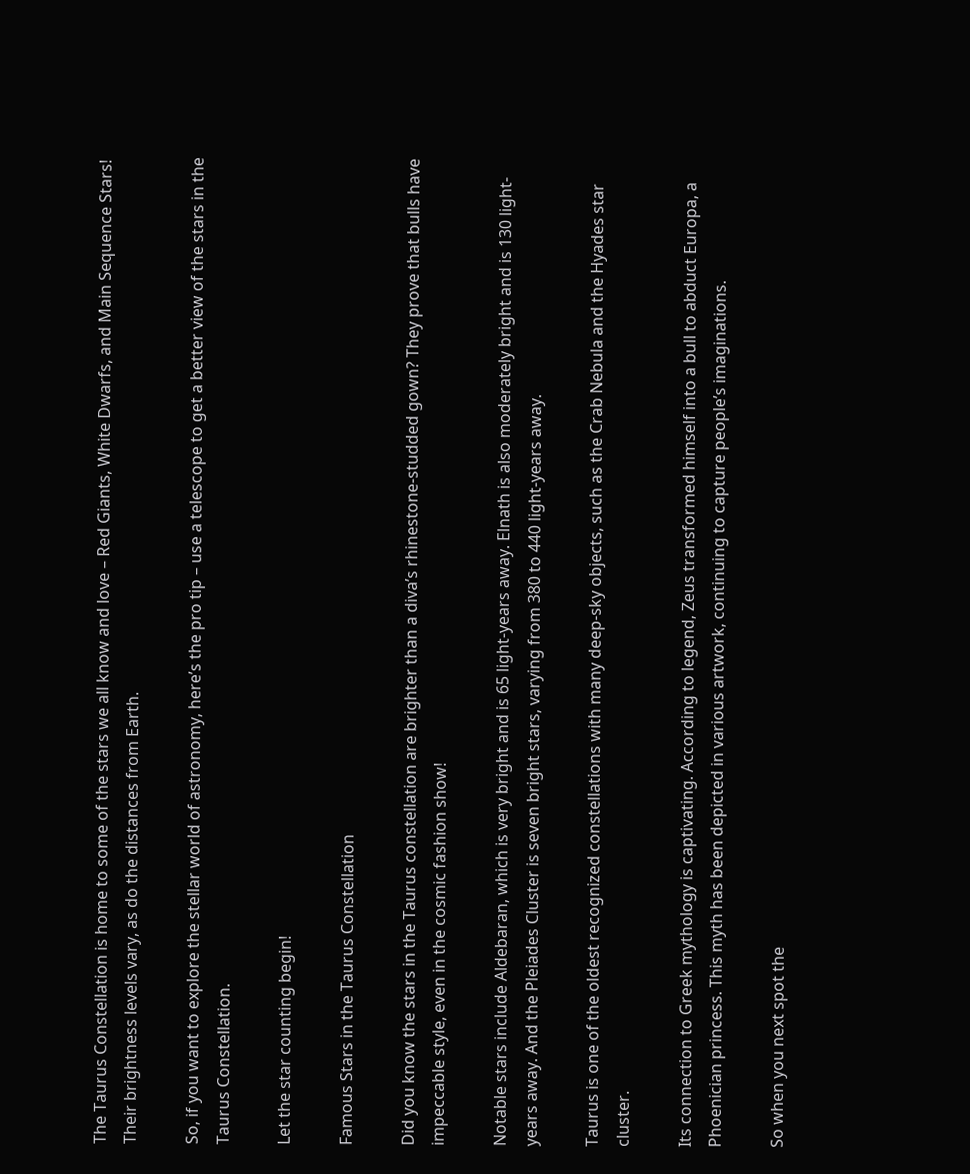The Taurus Constellation is home to some of the stars we all know and love – Red Giants, White Dwarfs, and Main Sequence Stars! Their brightness levels vary, as do the distances from Earth.

So, if you want to explore the stellar world of astronomy, here’s the pro tip – use a telescope to get a better view of the stars in the Taurus Constellation.

Let the star counting begin!

Famous Stars in the Taurus Constellation

Did you know the stars in the Taurus constellation are brighter than a diva’s rhinestone-studded gown? They prove that bulls have impeccable style, even in the cosmic fashion show!

Notable stars include Aldebaran, which is very bright and is 65 light-years away. Elnath is also moderately bright and is 130 light-years away. And the Pleiades Cluster is seven bright stars, varying from 380 to 440 light-years away.

Taurus is one of the oldest recognized constellations with many deep-sky objects, such as the Crab Nebula and the Hyades star cluster.

Its connection to Greek mythology is captivating. According to legend, Zeus transformed himself into a bull to abduct Europa, a Phoenician princess. This myth has been depicted in various artwork, continuing to capture people’s imaginations.

So when you next spot the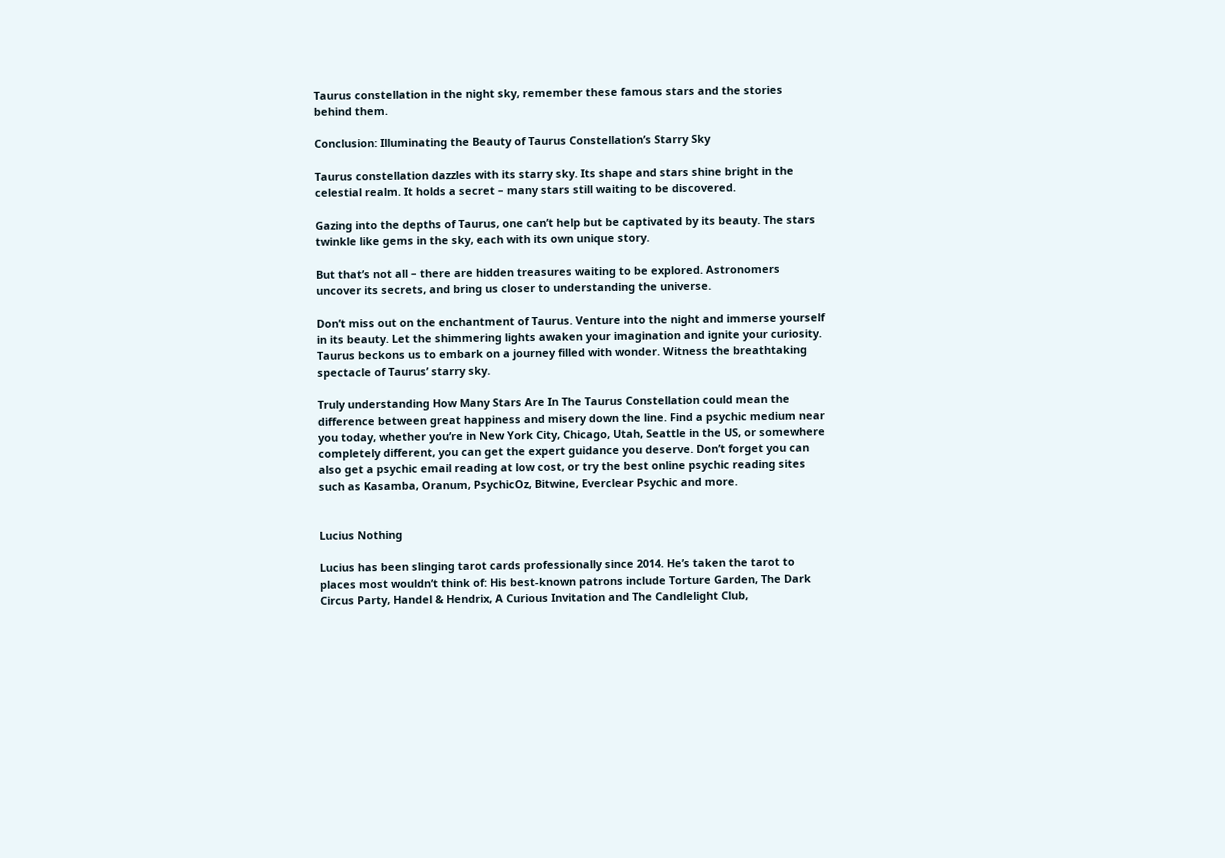Taurus constellation in the night sky, remember these famous stars and the stories behind them.

Conclusion: Illuminating the Beauty of Taurus Constellation’s Starry Sky

Taurus constellation dazzles with its starry sky. Its shape and stars shine bright in the celestial realm. It holds a secret – many stars still waiting to be discovered.

Gazing into the depths of Taurus, one can’t help but be captivated by its beauty. The stars twinkle like gems in the sky, each with its own unique story.

But that’s not all – there are hidden treasures waiting to be explored. Astronomers uncover its secrets, and bring us closer to understanding the universe.

Don’t miss out on the enchantment of Taurus. Venture into the night and immerse yourself in its beauty. Let the shimmering lights awaken your imagination and ignite your curiosity. Taurus beckons us to embark on a journey filled with wonder. Witness the breathtaking spectacle of Taurus’ starry sky.

Truly understanding How Many Stars Are In The Taurus Constellation could mean the difference between great happiness and misery down the line. Find a psychic medium near you today, whether you’re in New York City, Chicago, Utah, Seattle in the US, or somewhere completely different, you can get the expert guidance you deserve. Don’t forget you can also get a psychic email reading at low cost, or try the best online psychic reading sites  such as Kasamba, Oranum, PsychicOz, Bitwine, Everclear Psychic and more.


Lucius Nothing

Lucius has been slinging tarot cards professionally since 2014. He’s taken the tarot to places most wouldn’t think of: His best-known patrons include Torture Garden, The Dark Circus Party, Handel & Hendrix, A Curious Invitation and The Candlelight Club,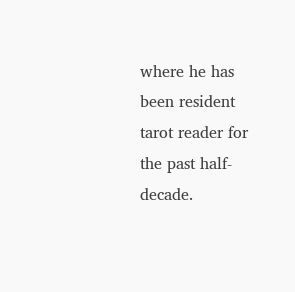where he has been resident tarot reader for the past half-decade.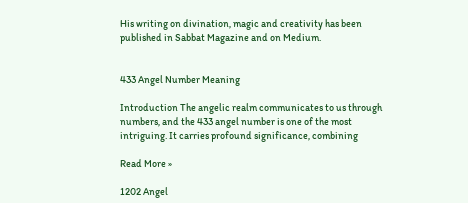His writing on divination, magic and creativity has been published in Sabbat Magazine and on Medium.


433 Angel Number Meaning

Introduction The angelic realm communicates to us through numbers, and the 433 angel number is one of the most intriguing. It carries profound significance, combining

Read More »

1202 Angel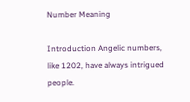Number Meaning

Introduction Angelic numbers, like 1202, have always intrigued people.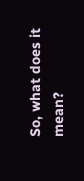So, what does it mean?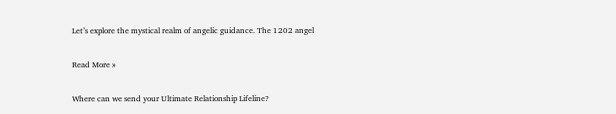Let’s explore the mystical realm of angelic guidance. The 1202 angel

Read More »

Where can we send your Ultimate Relationship Lifeline?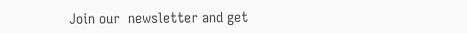Join our  newsletter and get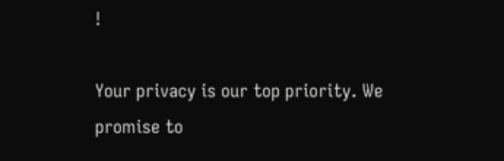!

Your privacy is our top priority. We promise to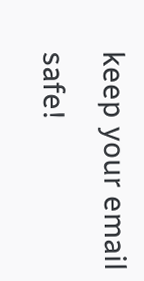keep your email safe!